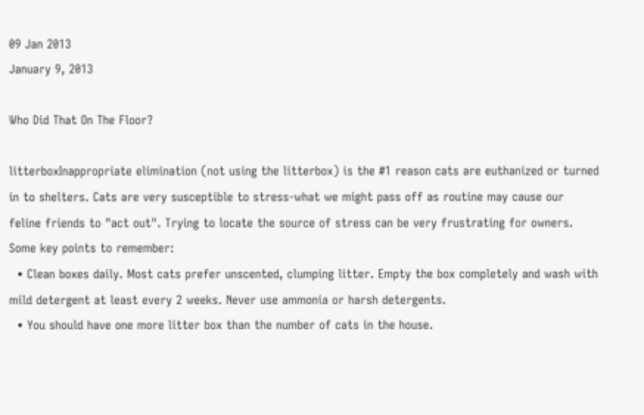09 Jan 2013
January 9, 2013

Who Did That On The Floor?

litterboxInappropriate elimination (not using the litterbox) is the #1 reason cats are euthanized or turned in to shelters. Cats are very susceptible to stress-what we might pass off as routine may cause our feline friends to "act out". Trying to locate the source of stress can be very frustrating for owners. Some key points to remember:
  • Clean boxes daily. Most cats prefer unscented, clumping litter. Empty the box completely and wash with mild detergent at least every 2 weeks. Never use ammonia or harsh detergents.
  • You should have one more litter box than the number of cats in the house.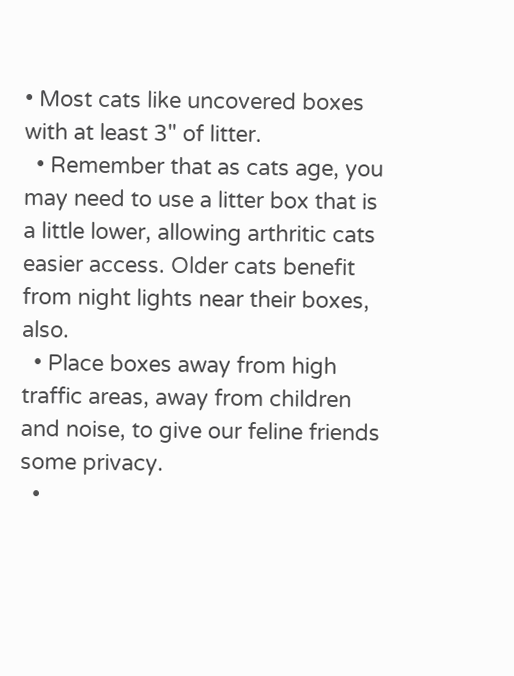• Most cats like uncovered boxes with at least 3" of litter.
  • Remember that as cats age, you may need to use a litter box that is a little lower, allowing arthritic cats easier access. Older cats benefit from night lights near their boxes, also.
  • Place boxes away from high traffic areas, away from children and noise, to give our feline friends some privacy.
  •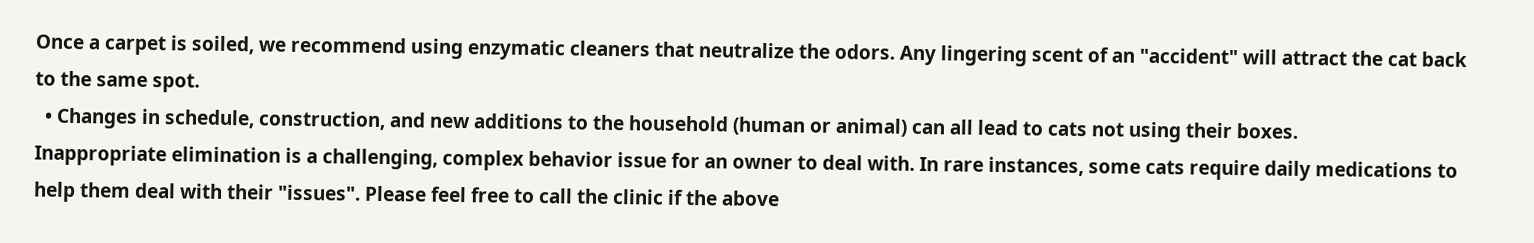Once a carpet is soiled, we recommend using enzymatic cleaners that neutralize the odors. Any lingering scent of an "accident" will attract the cat back to the same spot.
  • Changes in schedule, construction, and new additions to the household (human or animal) can all lead to cats not using their boxes.
Inappropriate elimination is a challenging, complex behavior issue for an owner to deal with. In rare instances, some cats require daily medications to help them deal with their "issues". Please feel free to call the clinic if the above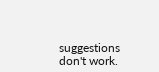suggestions don't work.